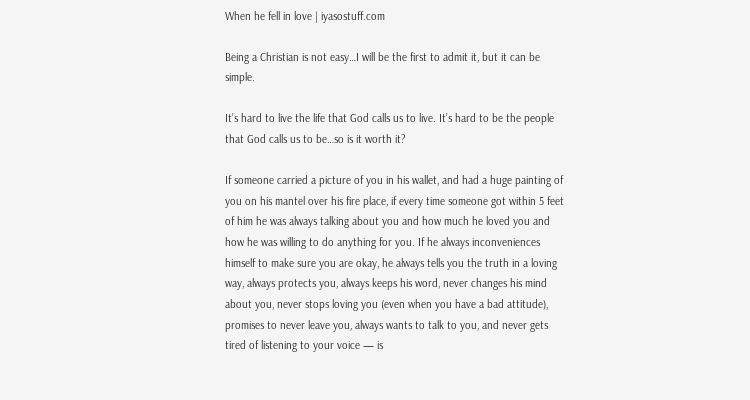When he fell in love | iyasostuff.com

Being a Christian is not easy…I will be the first to admit it, but it can be simple.

It’s hard to live the life that God calls us to live. It’s hard to be the people that God calls us to be…so is it worth it?

If someone carried a picture of you in his wallet, and had a huge painting of you on his mantel over his fire place, if every time someone got within 5 feet of him he was always talking about you and how much he loved you and how he was willing to do anything for you. If he always inconveniences himself to make sure you are okay, he always tells you the truth in a loving way, always protects you, always keeps his word, never changes his mind about you, never stops loving you (even when you have a bad attitude), promises to never leave you, always wants to talk to you, and never gets tired of listening to your voice — is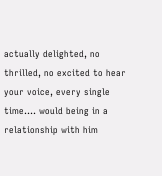actually delighted, no thrilled, no excited to hear your voice, every single time…. would being in a relationship with him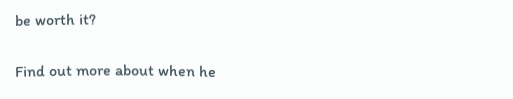be worth it?

Find out more about when he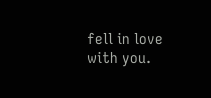fell in love with you.